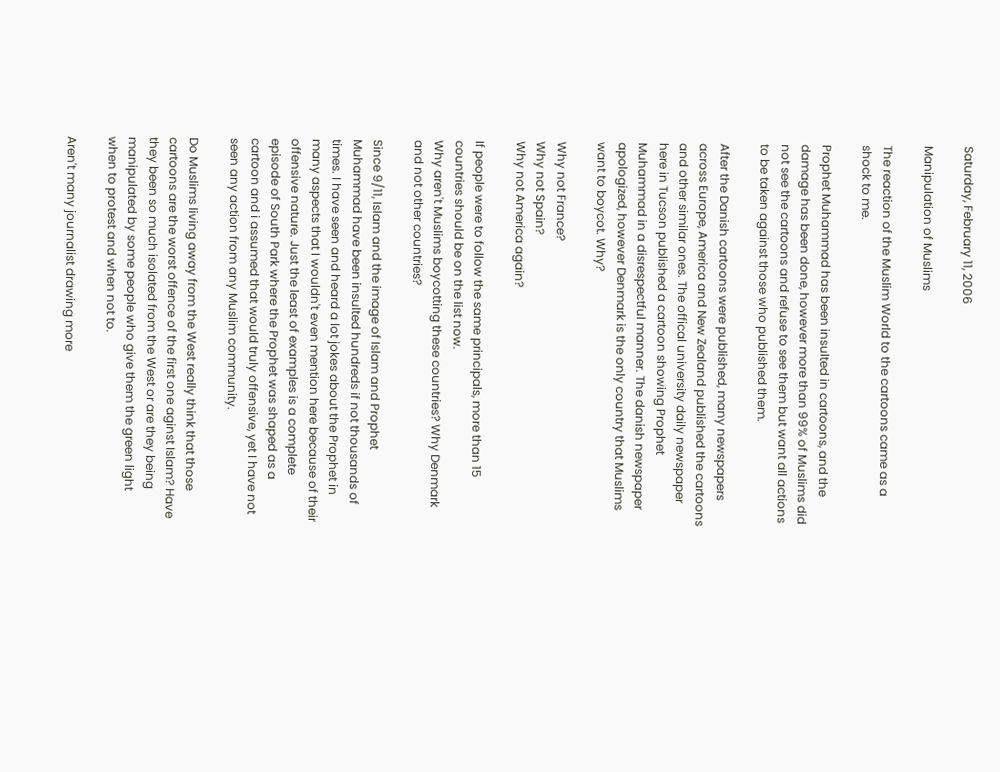Saturday, February 11, 2006

Manipulation of Muslims

The reaction of the Muslim World to the cartoons came as a shock to me.

Prophet Muhammad has been insulted in cartoons, and the damage has been done, however more than 99% of Muslims did not see the cartoons and refuse to see them but want all actions to be taken against those who published them.

After the Danish cartoons were published, many newspapers across Europe, America and New Zealand published the cartoons and other similar ones. The offical university daily newspaper here in Tucson published a cartoon showing Prophet Muhammad in a disrespectful manner. The danish newspaper apologized, however Denmark is the only country that Muslims want to boycot. Why?

Why not France?
Why not Spain?
Why not America again?

If people were to follow the same principals, more than 15 countries should be on the list now.
Why aren't Muslims boycotting these countries? Why Denmark and not other countries?

Since 9/11, Islam and the image of Islam and Prophet Muhammad have been insulted hundreds if not thousands of times. I have seen and heard a lot jokes about the Prophet in many aspects that I wouldn't even mention here because of their offensive nature. Just the least of examples is a complete episode of South Park where the Prophet was shaped as a cartoon and i assumed that would truly offensive, yet I have not seen any action from any Muslim community.

Do Muslims living away from the West really think that those cartoons are the worst offence of the first one aginst Islam? Have they been so much isolated from the West or are they being manipulated by some people who give them the green light when to protest and when not to.

Aren't many journalist drawing more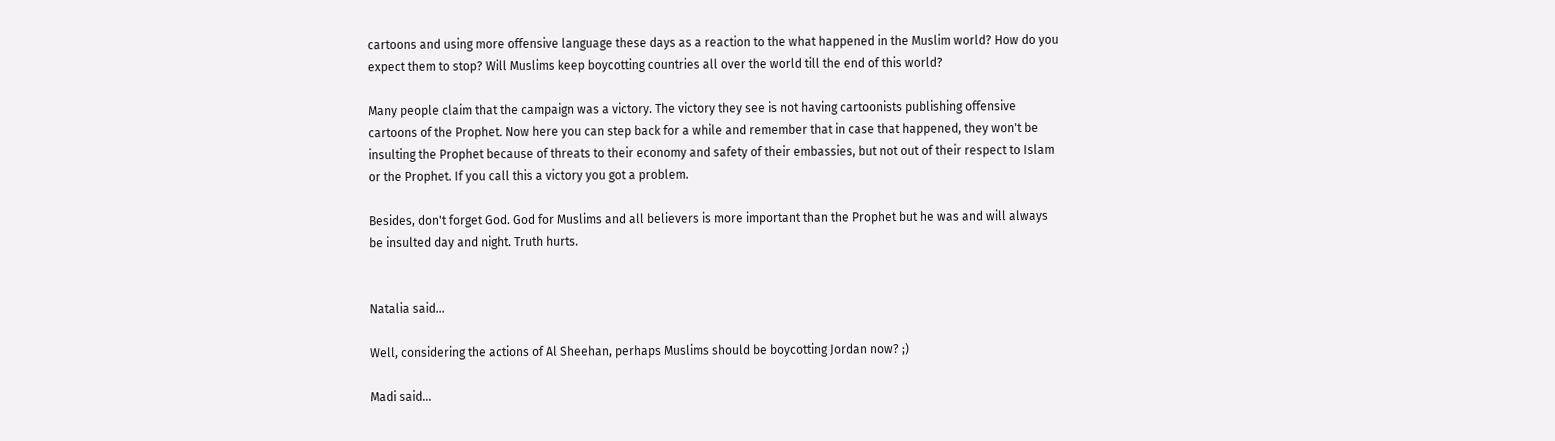cartoons and using more offensive language these days as a reaction to the what happened in the Muslim world? How do you expect them to stop? Will Muslims keep boycotting countries all over the world till the end of this world?

Many people claim that the campaign was a victory. The victory they see is not having cartoonists publishing offensive cartoons of the Prophet. Now here you can step back for a while and remember that in case that happened, they won't be insulting the Prophet because of threats to their economy and safety of their embassies, but not out of their respect to Islam or the Prophet. If you call this a victory you got a problem.

Besides, don't forget God. God for Muslims and all believers is more important than the Prophet but he was and will always be insulted day and night. Truth hurts.


Natalia said...

Well, considering the actions of Al Sheehan, perhaps Muslims should be boycotting Jordan now? ;)

Madi said...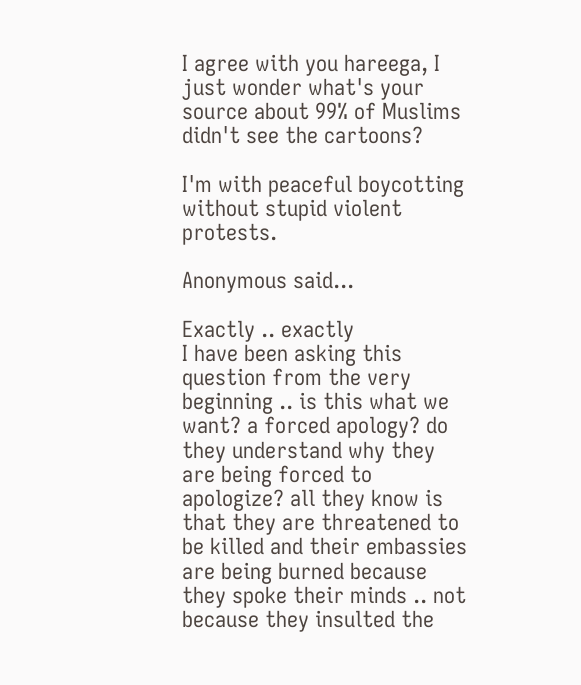I agree with you hareega, I just wonder what's your source about 99% of Muslims didn't see the cartoons?

I'm with peaceful boycotting without stupid violent protests.

Anonymous said...

Exactly .. exactly
I have been asking this question from the very beginning .. is this what we want? a forced apology? do they understand why they are being forced to apologize? all they know is that they are threatened to be killed and their embassies are being burned because they spoke their minds .. not because they insulted the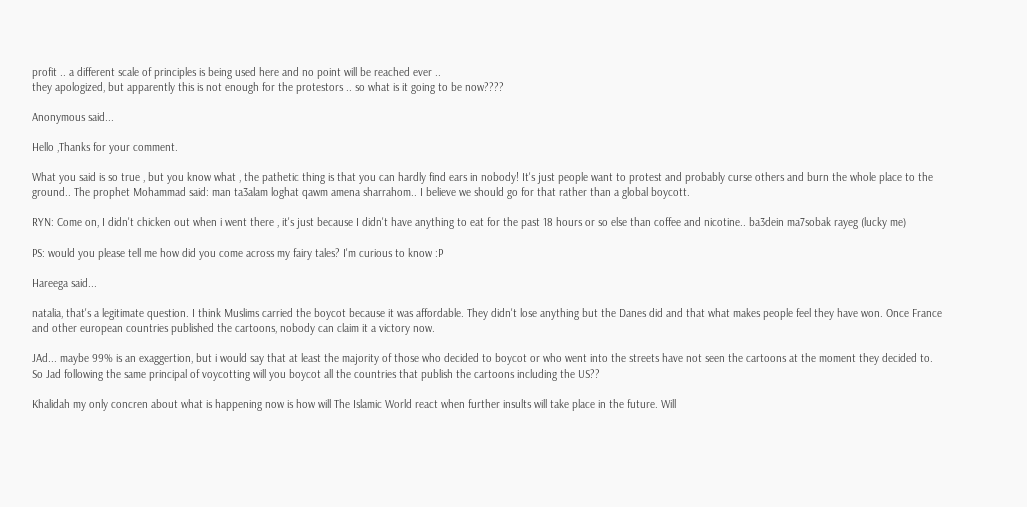profit .. a different scale of principles is being used here and no point will be reached ever ..
they apologized, but apparently this is not enough for the protestors .. so what is it going to be now????

Anonymous said...

Hello ,Thanks for your comment.

What you said is so true , but you know what , the pathetic thing is that you can hardly find ears in nobody! It's just people want to protest and probably curse others and burn the whole place to the ground.. The prophet Mohammad said: man ta3alam loghat qawm amena sharrahom.. I believe we should go for that rather than a global boycott.

RYN: Come on, I didn't chicken out when i went there , it's just because I didn't have anything to eat for the past 18 hours or so else than coffee and nicotine.. ba3dein ma7sobak rayeg (lucky me)

PS: would you please tell me how did you come across my fairy tales? I'm curious to know :P

Hareega said...

natalia, that's a legitimate question. I think Muslims carried the boycot because it was affordable. They didn't lose anything but the Danes did and that what makes people feel they have won. Once France and other european countries published the cartoons, nobody can claim it a victory now.

JAd... maybe 99% is an exaggertion, but i would say that at least the majority of those who decided to boycot or who went into the streets have not seen the cartoons at the moment they decided to.
So Jad following the same principal of voycotting will you boycot all the countries that publish the cartoons including the US??

Khalidah my only concren about what is happening now is how will The Islamic World react when further insults will take place in the future. Will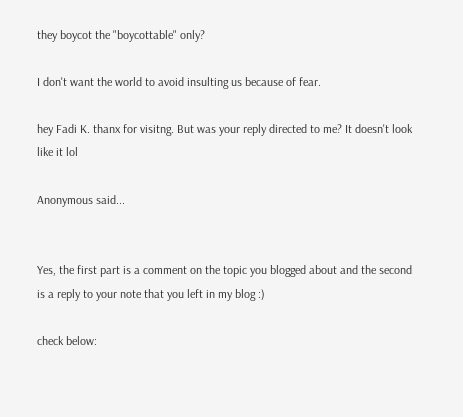they boycot the "boycottable" only?

I don't want the world to avoid insulting us because of fear.

hey Fadi K. thanx for visitng. But was your reply directed to me? It doesn't look like it lol

Anonymous said...


Yes, the first part is a comment on the topic you blogged about and the second is a reply to your note that you left in my blog :)

check below: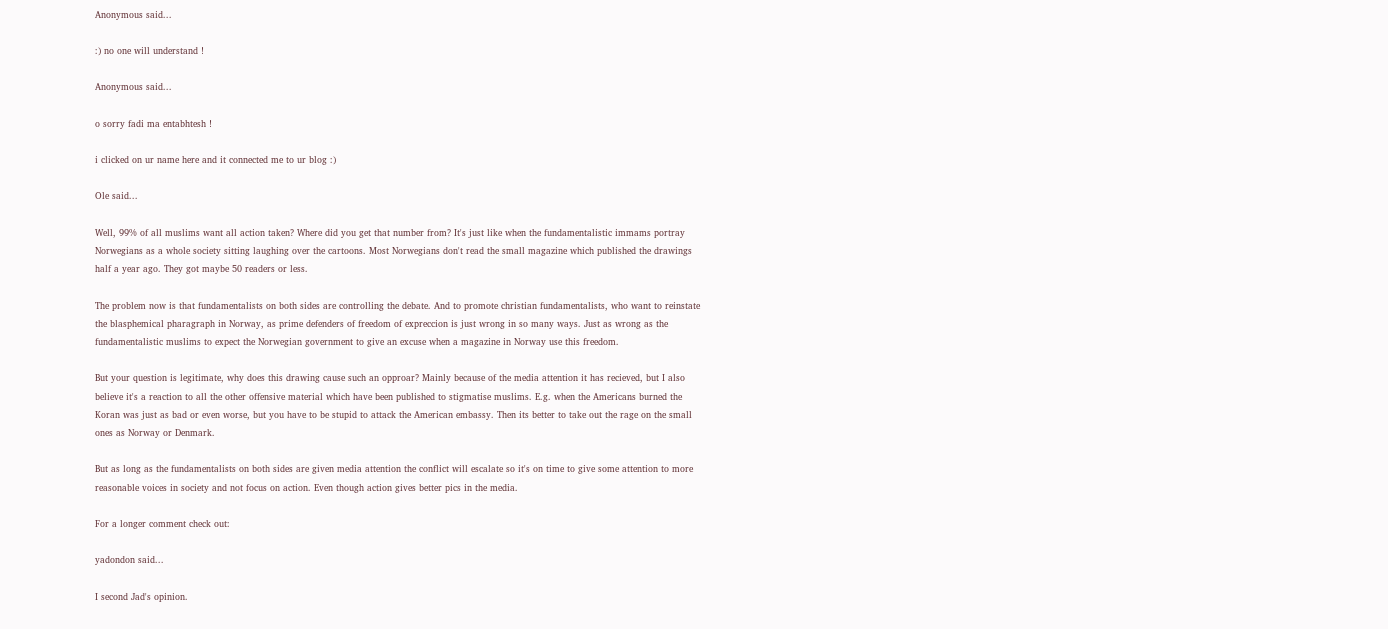Anonymous said...

:) no one will understand !

Anonymous said...

o sorry fadi ma entabhtesh !

i clicked on ur name here and it connected me to ur blog :)

Ole said...

Well, 99% of all muslims want all action taken? Where did you get that number from? It's just like when the fundamentalistic immams portray Norwegians as a whole society sitting laughing over the cartoons. Most Norwegians don't read the small magazine which published the drawings half a year ago. They got maybe 50 readers or less.

The problem now is that fundamentalists on both sides are controlling the debate. And to promote christian fundamentalists, who want to reinstate the blasphemical pharagraph in Norway, as prime defenders of freedom of expreccion is just wrong in so many ways. Just as wrong as the fundamentalistic muslims to expect the Norwegian government to give an excuse when a magazine in Norway use this freedom.

But your question is legitimate, why does this drawing cause such an opproar? Mainly because of the media attention it has recieved, but I also believe it's a reaction to all the other offensive material which have been published to stigmatise muslims. E.g. when the Americans burned the Koran was just as bad or even worse, but you have to be stupid to attack the American embassy. Then its better to take out the rage on the small ones as Norway or Denmark.

But as long as the fundamentalists on both sides are given media attention the conflict will escalate so it's on time to give some attention to more reasonable voices in society and not focus on action. Even though action gives better pics in the media.

For a longer comment check out:

yadondon said...

I second Jad's opinion.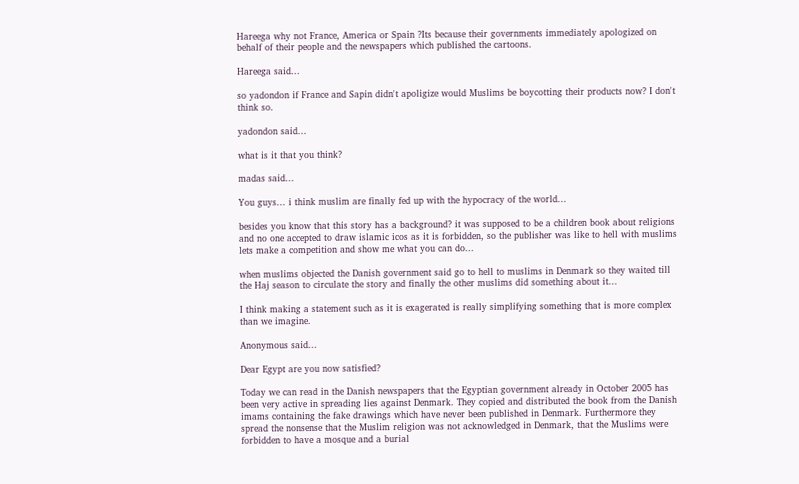Hareega why not France, America or Spain ?Its because their governments immediately apologized on behalf of their people and the newspapers which published the cartoons.

Hareega said...

so yadondon if France and Sapin didn't apoligize would Muslims be boycotting their products now? I don't think so.

yadondon said...

what is it that you think?

madas said...

You guys... i think muslim are finally fed up with the hypocracy of the world...

besides you know that this story has a background? it was supposed to be a children book about religions and no one accepted to draw islamic icos as it is forbidden, so the publisher was like to hell with muslims lets make a competition and show me what you can do...

when muslims objected the Danish government said go to hell to muslims in Denmark so they waited till the Haj season to circulate the story and finally the other muslims did something about it...

I think making a statement such as it is exagerated is really simplifying something that is more complex than we imagine.

Anonymous said...

Dear Egypt are you now satisfied?

Today we can read in the Danish newspapers that the Egyptian government already in October 2005 has been very active in spreading lies against Denmark. They copied and distributed the book from the Danish imams containing the fake drawings which have never been published in Denmark. Furthermore they spread the nonsense that the Muslim religion was not acknowledged in Denmark, that the Muslims were forbidden to have a mosque and a burial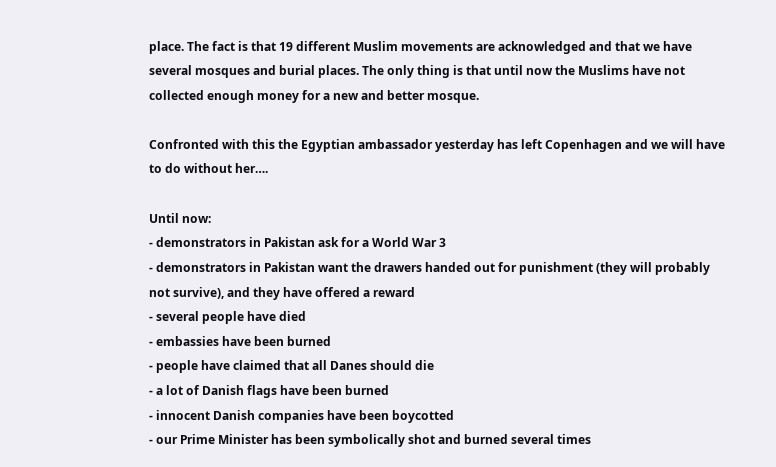place. The fact is that 19 different Muslim movements are acknowledged and that we have several mosques and burial places. The only thing is that until now the Muslims have not collected enough money for a new and better mosque.

Confronted with this the Egyptian ambassador yesterday has left Copenhagen and we will have to do without her….

Until now:
- demonstrators in Pakistan ask for a World War 3
- demonstrators in Pakistan want the drawers handed out for punishment (they will probably not survive), and they have offered a reward
- several people have died
- embassies have been burned
- people have claimed that all Danes should die
- a lot of Danish flags have been burned
- innocent Danish companies have been boycotted
- our Prime Minister has been symbolically shot and burned several times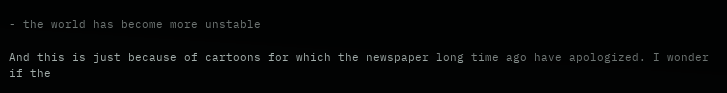- the world has become more unstable

And this is just because of cartoons for which the newspaper long time ago have apologized. I wonder if the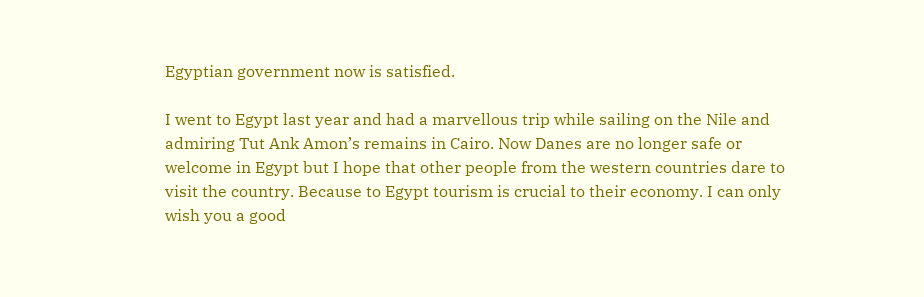Egyptian government now is satisfied.

I went to Egypt last year and had a marvellous trip while sailing on the Nile and admiring Tut Ank Amon’s remains in Cairo. Now Danes are no longer safe or welcome in Egypt but I hope that other people from the western countries dare to visit the country. Because to Egypt tourism is crucial to their economy. I can only wish you a good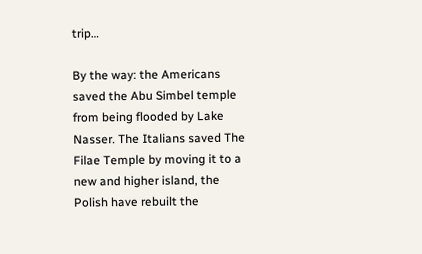trip…

By the way: the Americans saved the Abu Simbel temple from being flooded by Lake Nasser. The Italians saved The Filae Temple by moving it to a new and higher island, the Polish have rebuilt the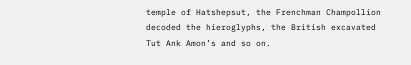temple of Hatshepsut, the Frenchman Champollion decoded the hieroglyphs, the British excavated Tut Ank Amon’s and so on.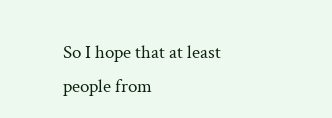So I hope that at least people from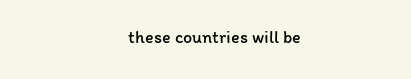these countries will be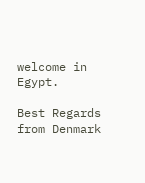welcome in Egypt.

Best Regards from Denmark